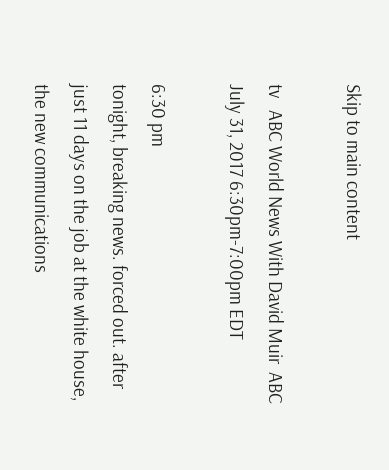Skip to main content

tv   ABC World News With David Muir  ABC  July 31, 2017 6:30pm-7:00pm EDT

6:30 pm
tonight, breaking news. forced out. after just 11 days on the job at the white house, the new communications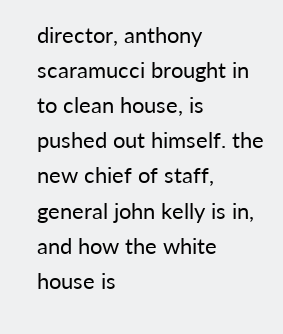director, anthony scaramucci brought in to clean house, is pushed out himself. the new chief of staff, general john kelly is in, and how the white house is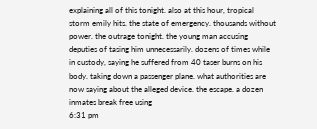explaining all of this tonight. also at this hour, tropical storm emily hits. the state of emergency. thousands without power. the outrage tonight. the young man accusing deputies of tasing him unnecessarily. dozens of times while in custody, saying he suffered from 40 taser burns on his body. taking down a passenger plane. what authorities are now saying about the alleged device. the escape. a dozen inmates break free using
6:31 pm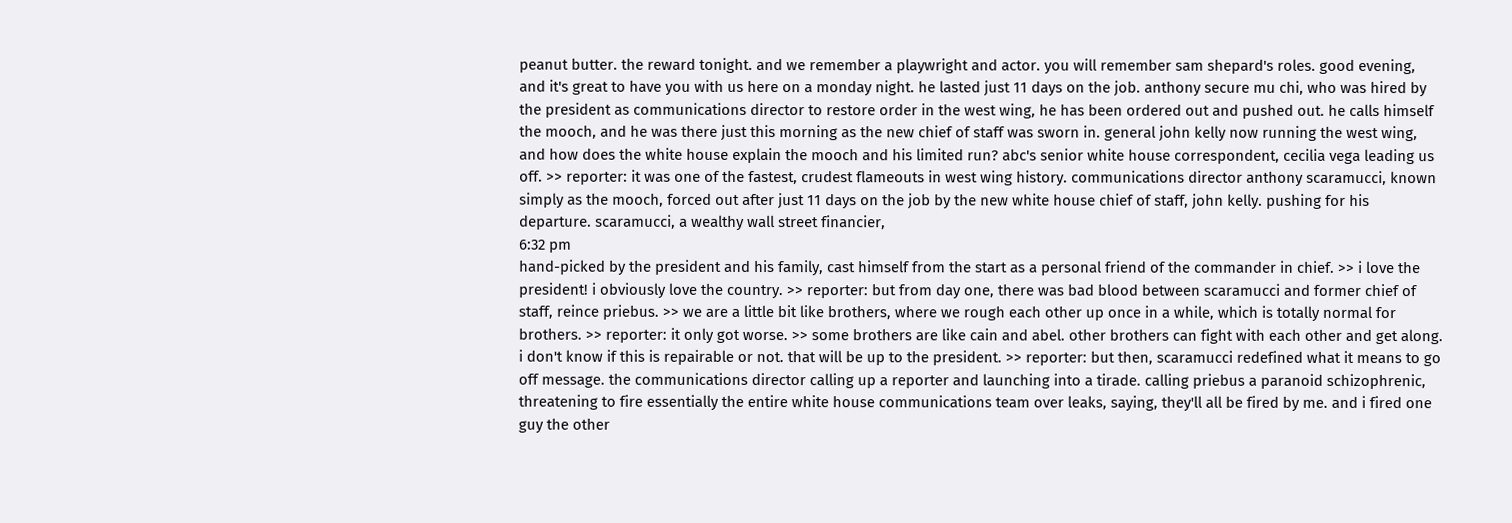peanut butter. the reward tonight. and we remember a playwright and actor. you will remember sam shepard's roles. good evening, and it's great to have you with us here on a monday night. he lasted just 11 days on the job. anthony secure mu chi, who was hired by the president as communications director to restore order in the west wing, he has been ordered out and pushed out. he calls himself the mooch, and he was there just this morning as the new chief of staff was sworn in. general john kelly now running the west wing, and how does the white house explain the mooch and his limited run? abc's senior white house correspondent, cecilia vega leading us off. >> reporter: it was one of the fastest, crudest flameouts in west wing history. communications director anthony scaramucci, known simply as the mooch, forced out after just 11 days on the job by the new white house chief of staff, john kelly. pushing for his departure. scaramucci, a wealthy wall street financier,
6:32 pm
hand-picked by the president and his family, cast himself from the start as a personal friend of the commander in chief. >> i love the president! i obviously love the country. >> reporter: but from day one, there was bad blood between scaramucci and former chief of staff, reince priebus. >> we are a little bit like brothers, where we rough each other up once in a while, which is totally normal for brothers. >> reporter: it only got worse. >> some brothers are like cain and abel. other brothers can fight with each other and get along. i don't know if this is repairable or not. that will be up to the president. >> reporter: but then, scaramucci redefined what it means to go off message. the communications director calling up a reporter and launching into a tirade. calling priebus a paranoid schizophrenic, threatening to fire essentially the entire white house communications team over leaks, saying, they'll all be fired by me. and i fired one guy the other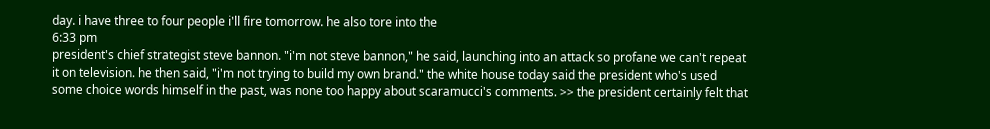day. i have three to four people i'll fire tomorrow. he also tore into the
6:33 pm
president's chief strategist steve bannon. "i'm not steve bannon," he said, launching into an attack so profane we can't repeat it on television. he then said, "i'm not trying to build my own brand." the white house today said the president who's used some choice words himself in the past, was none too happy about scaramucci's comments. >> the president certainly felt that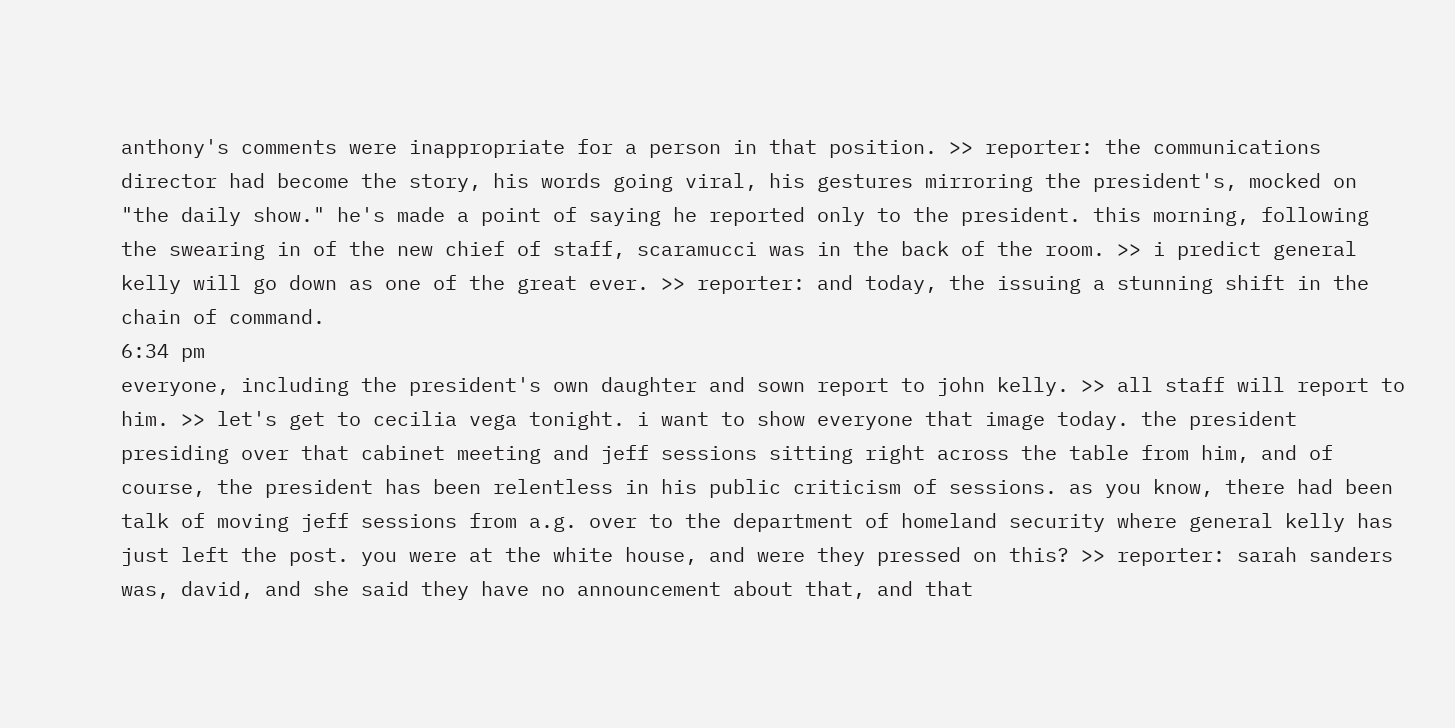anthony's comments were inappropriate for a person in that position. >> reporter: the communications director had become the story, his words going viral, his gestures mirroring the president's, mocked on "the daily show." he's made a point of saying he reported only to the president. this morning, following the swearing in of the new chief of staff, scaramucci was in the back of the room. >> i predict general kelly will go down as one of the great ever. >> reporter: and today, the issuing a stunning shift in the chain of command.
6:34 pm
everyone, including the president's own daughter and sown report to john kelly. >> all staff will report to him. >> let's get to cecilia vega tonight. i want to show everyone that image today. the president presiding over that cabinet meeting and jeff sessions sitting right across the table from him, and of course, the president has been relentless in his public criticism of sessions. as you know, there had been talk of moving jeff sessions from a.g. over to the department of homeland security where general kelly has just left the post. you were at the white house, and were they pressed on this? >> reporter: sarah sanders was, david, and she said they have no announcement about that, and that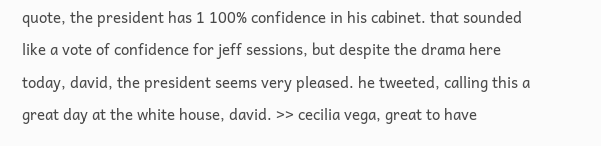quote, the president has 1 100% confidence in his cabinet. that sounded like a vote of confidence for jeff sessions, but despite the drama here today, david, the president seems very pleased. he tweeted, calling this a great day at the white house, david. >> cecilia vega, great to have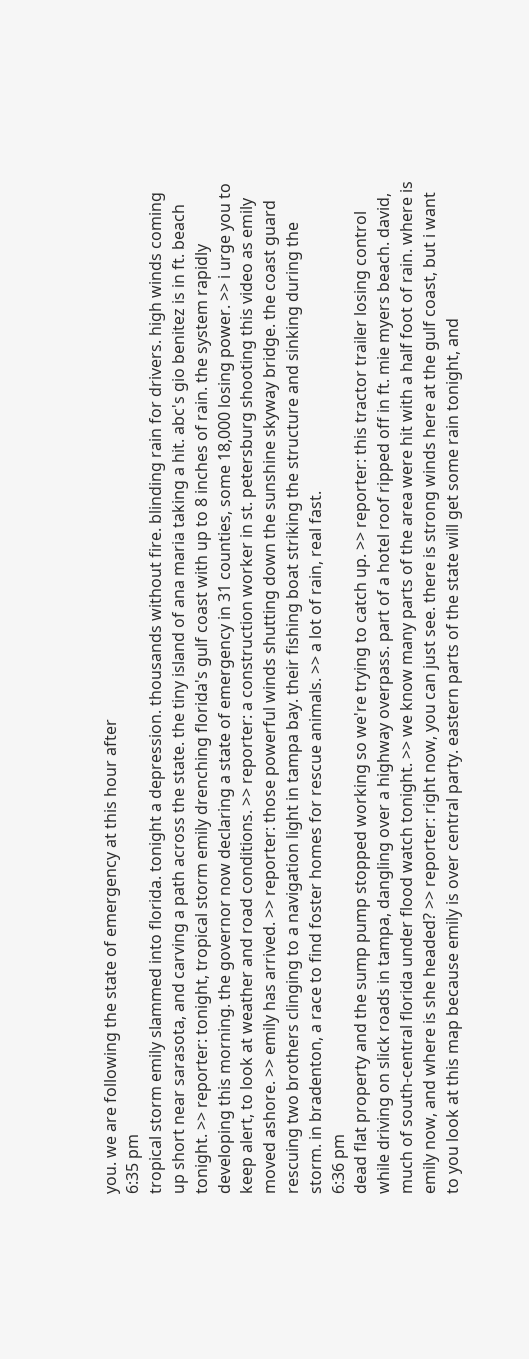you. we are following the state of emergency at this hour after
6:35 pm
tropical storm emily slammed into florida. tonight a depression. thousands without fire. blinding rain for drivers. high winds coming up short near sarasota, and carving a path across the state. the tiny island of ana maria taking a hit. abc's gio benitez is in ft. beach tonight. >> reporter: tonight, tropical storm emily drenching florida's gulf coast with up to 8 inches of rain. the system rapidly developing this morning. the governor now declaring a state of emergency in 31 counties, some 18,000 losing power. >> i urge you to keep alert, to look at weather and road conditions. >> reporter: a construction worker in st. petersburg shooting this video as emily moved ashore. >> emily has arrived. >> reporter: those powerful winds shutting down the sunshine skyway bridge. the coast guard rescuing two brothers clinging to a navigation light in tampa bay. their fishing boat striking the structure and sinking during the storm. in bradenton, a race to find foster homes for rescue animals. >> a lot of rain, real fast.
6:36 pm
dead flat property and the sump pump stopped working so we're trying to catch up. >> reporter: this tractor trailer losing control while driving on slick roads in tampa, dangling over a highway overpass. part of a hotel roof ripped off in ft. mie myers beach. david, much of south-central florida under flood watch tonight. >> we know many parts of the area were hit with a half foot of rain. where is emily now, and where is she headed? >> reporter: right now, you can just see. there is strong winds here at the gulf coast, but i want to you look at this map because emily is over central party. eastern parts of the state will get some rain tonight, and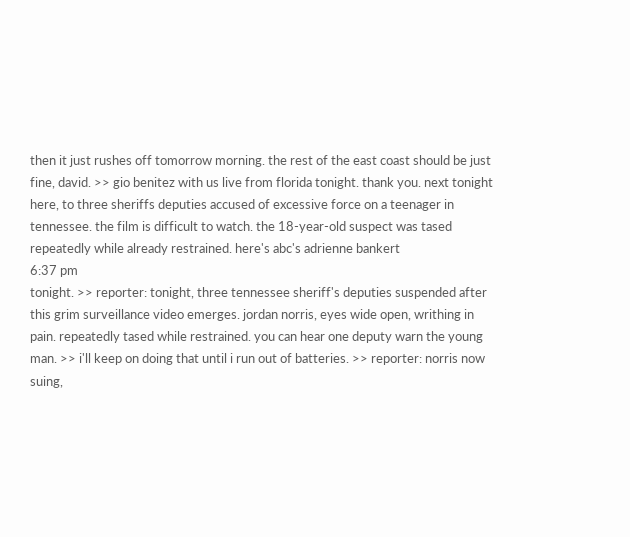then it just rushes off tomorrow morning. the rest of the east coast should be just fine, david. >> gio benitez with us live from florida tonight. thank you. next tonight here, to three sheriffs deputies accused of excessive force on a teenager in tennessee. the film is difficult to watch. the 18-year-old suspect was tased repeatedly while already restrained. here's abc's adrienne bankert
6:37 pm
tonight. >> reporter: tonight, three tennessee sheriff's deputies suspended after this grim surveillance video emerges. jordan norris, eyes wide open, writhing in pain. repeatedly tased while restrained. you can hear one deputy warn the young man. >> i'll keep on doing that until i run out of batteries. >> reporter: norris now suing,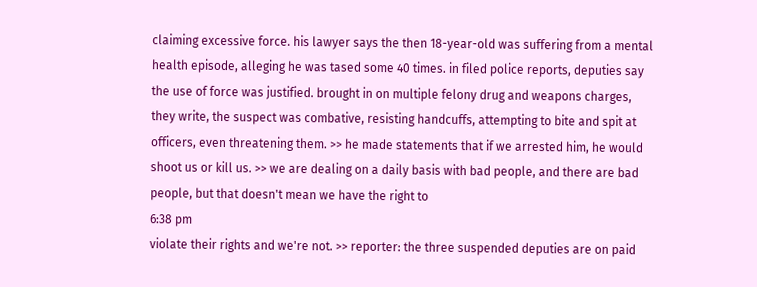claiming excessive force. his lawyer says the then 18-year-old was suffering from a mental health episode, alleging he was tased some 40 times. in filed police reports, deputies say the use of force was justified. brought in on multiple felony drug and weapons charges, they write, the suspect was combative, resisting handcuffs, attempting to bite and spit at officers, even threatening them. >> he made statements that if we arrested him, he would shoot us or kill us. >> we are dealing on a daily basis with bad people, and there are bad people, but that doesn't mean we have the right to
6:38 pm
violate their rights and we're not. >> reporter: the three suspended deputies are on paid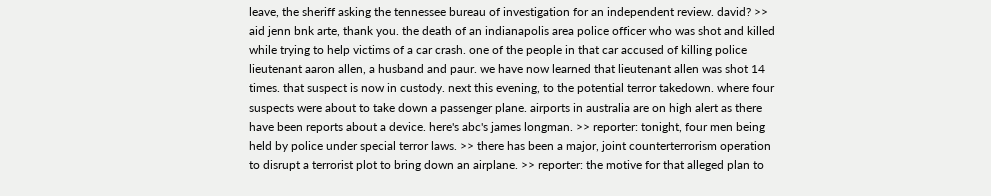leave, the sheriff asking the tennessee bureau of investigation for an independent review. david? >> aid jenn bnk arte, thank you. the death of an indianapolis area police officer who was shot and killed while trying to help victims of a car crash. one of the people in that car accused of killing police lieutenant aaron allen, a husband and paur. we have now learned that lieutenant allen was shot 14 times. that suspect is now in custody. next this evening, to the potential terror takedown. where four suspects were about to take down a passenger plane. airports in australia are on high alert as there have been reports about a device. here's abc's james longman. >> reporter: tonight, four men being held by police under special terror laws. >> there has been a major, joint counterterrorism operation to disrupt a terrorist plot to bring down an airplane. >> reporter: the motive for that alleged plan to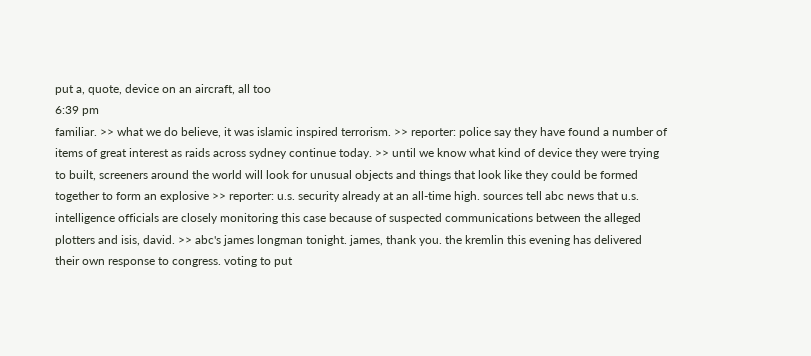put a, quote, device on an aircraft, all too
6:39 pm
familiar. >> what we do believe, it was islamic inspired terrorism. >> reporter: police say they have found a number of items of great interest as raids across sydney continue today. >> until we know what kind of device they were trying to built, screeners around the world will look for unusual objects and things that look like they could be formed together to form an explosive >> reporter: u.s. security already at an all-time high. sources tell abc news that u.s. intelligence officials are closely monitoring this case because of suspected communications between the alleged plotters and isis, david. >> abc's james longman tonight. james, thank you. the kremlin this evening has delivered their own response to congress. voting to put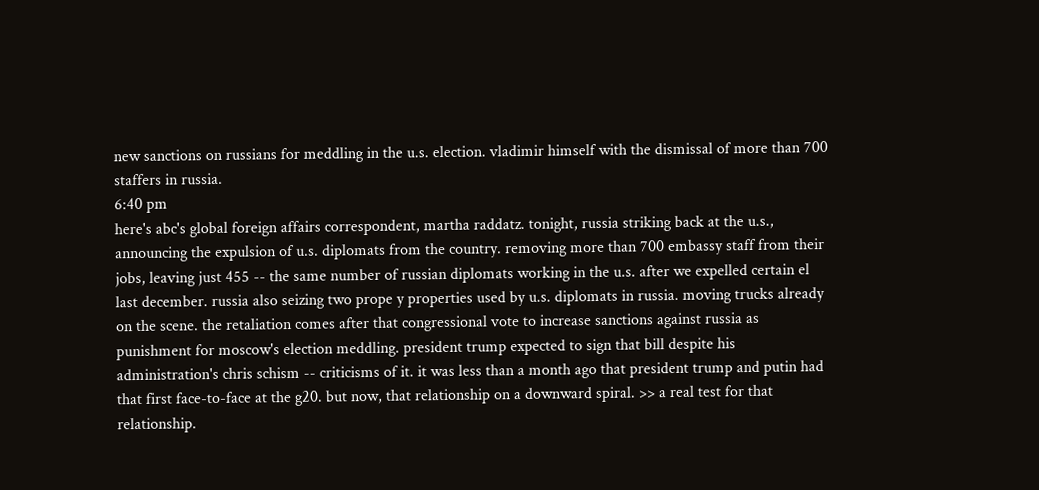new sanctions on russians for meddling in the u.s. election. vladimir himself with the dismissal of more than 700 staffers in russia.
6:40 pm
here's abc's global foreign affairs correspondent, martha raddatz. tonight, russia striking back at the u.s., announcing the expulsion of u.s. diplomats from the country. removing more than 700 embassy staff from their jobs, leaving just 455 -- the same number of russian diplomats working in the u.s. after we expelled certain el last december. russia also seizing two prope y properties used by u.s. diplomats in russia. moving trucks already on the scene. the retaliation comes after that congressional vote to increase sanctions against russia as punishment for moscow's election meddling. president trump expected to sign that bill despite his administration's chris schism -- criticisms of it. it was less than a month ago that president trump and putin had that first face-to-face at the g20. but now, that relationship on a downward spiral. >> a real test for that relationship.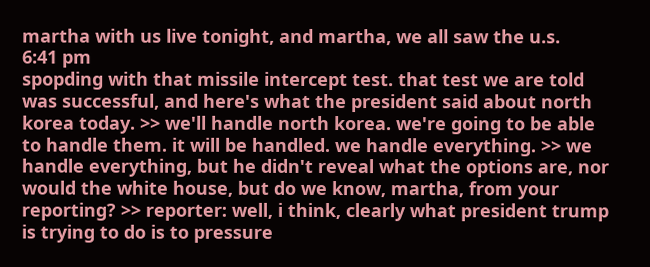martha with us live tonight, and martha, we all saw the u.s.
6:41 pm
spopding with that missile intercept test. that test we are told was successful, and here's what the president said about north korea today. >> we'll handle north korea. we're going to be able to handle them. it will be handled. we handle everything. >> we handle everything, but he didn't reveal what the options are, nor would the white house, but do we know, martha, from your reporting? >> reporter: well, i think, clearly what president trump is trying to do is to pressure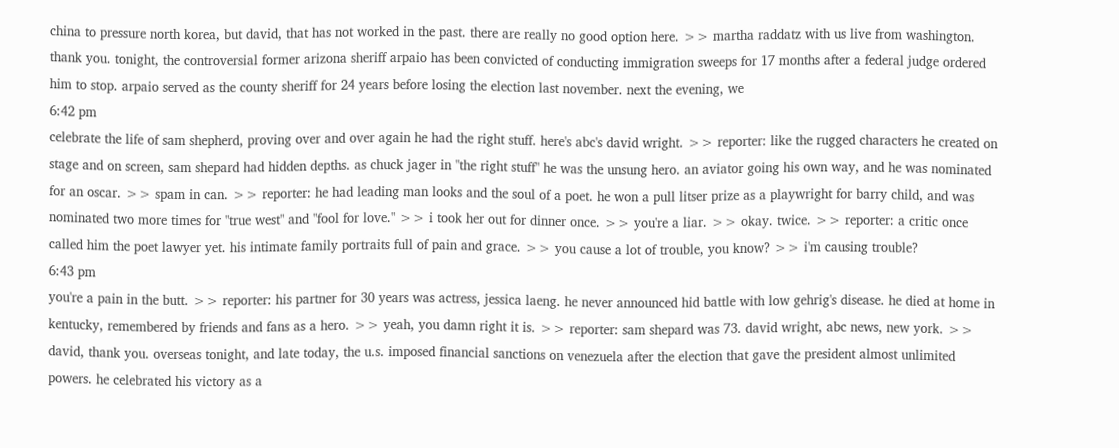china to pressure north korea, but david, that has not worked in the past. there are really no good option here. >> martha raddatz with us live from washington. thank you. tonight, the controversial former arizona sheriff arpaio has been convicted of conducting immigration sweeps for 17 months after a federal judge ordered him to stop. arpaio served as the county sheriff for 24 years before losing the election last november. next the evening, we
6:42 pm
celebrate the life of sam shepherd, proving over and over again he had the right stuff. here's abc's david wright. >> reporter: like the rugged characters he created on stage and on screen, sam shepard had hidden depths. as chuck jager in "the right stuff" he was the unsung hero. an aviator going his own way, and he was nominated for an oscar. >> spam in can. >> reporter: he had leading man looks and the soul of a poet. he won a pull litser prize as a playwright for barry child, and was nominated two more times for "true west" and "fool for love." >> i took her out for dinner once. >> you're a liar. >> okay. twice. >> reporter: a critic once called him the poet lawyer yet. his intimate family portraits full of pain and grace. >> you cause a lot of trouble, you know? >> i'm causing trouble?
6:43 pm
you're a pain in the butt. >> reporter: his partner for 30 years was actress, jessica laeng. he never announced hid battle with low gehrig's disease. he died at home in kentucky, remembered by friends and fans as a hero. >> yeah, you damn right it is. >> reporter: sam shepard was 73. david wright, abc news, new york. >> david, thank you. overseas tonight, and late today, the u.s. imposed financial sanctions on venezuela after the election that gave the president almost unlimited powers. he celebrated his victory as a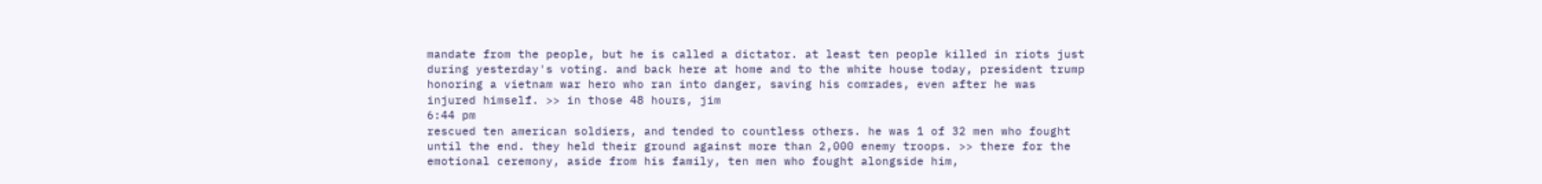mandate from the people, but he is called a dictator. at least ten people killed in riots just during yesterday's voting. and back here at home and to the white house today, president trump honoring a vietnam war hero who ran into danger, saving his comrades, even after he was injured himself. >> in those 48 hours, jim
6:44 pm
rescued ten american soldiers, and tended to countless others. he was 1 of 32 men who fought until the end. they held their ground against more than 2,000 enemy troops. >> there for the emotional ceremony, aside from his family, ten men who fought alongside him,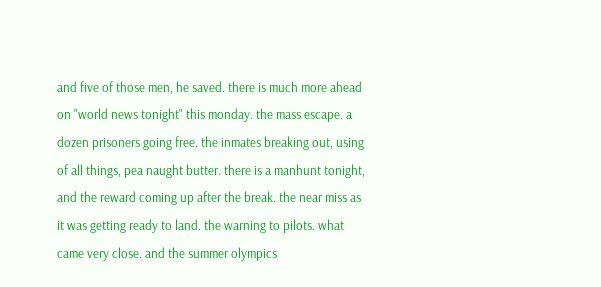and five of those men, he saved. there is much more ahead on "world news tonight" this monday. the mass escape. a dozen prisoners going free. the inmates breaking out, using of all things, pea naught butter. there is a manhunt tonight, and the reward coming up after the break. the near miss as it was getting ready to land. the warning to pilots. what came very close. and the summer olympics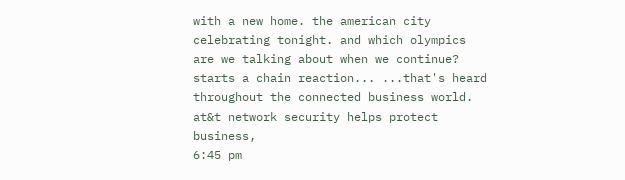with a new home. the american city celebrating tonight. and which olympics are we talking about when we continue? starts a chain reaction... ...that's heard throughout the connected business world. at&t network security helps protect business,
6:45 pm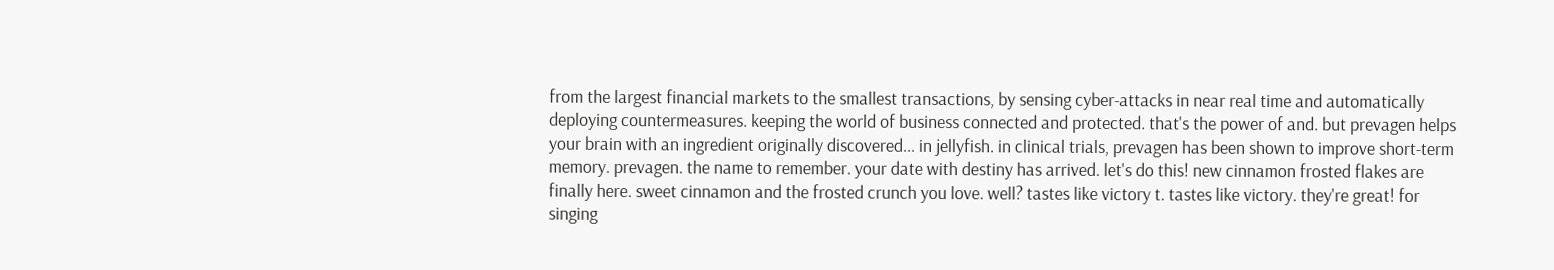from the largest financial markets to the smallest transactions, by sensing cyber-attacks in near real time and automatically deploying countermeasures. keeping the world of business connected and protected. that's the power of and. but prevagen helps your brain with an ingredient originally discovered... in jellyfish. in clinical trials, prevagen has been shown to improve short-term memory. prevagen. the name to remember. your date with destiny has arrived. let's do this! new cinnamon frosted flakes are finally here. sweet cinnamon and the frosted crunch you love. well? tastes like victory t. tastes like victory. they're great! for singing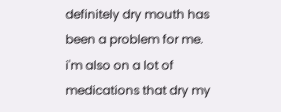definitely dry mouth has been a problem for me. i'm also on a lot of medications that dry my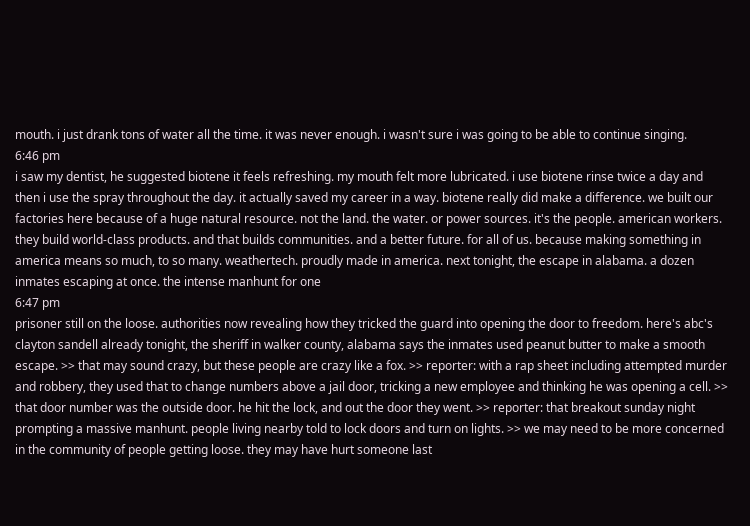mouth. i just drank tons of water all the time. it was never enough. i wasn't sure i was going to be able to continue singing.
6:46 pm
i saw my dentist, he suggested biotene it feels refreshing. my mouth felt more lubricated. i use biotene rinse twice a day and then i use the spray throughout the day. it actually saved my career in a way. biotene really did make a difference. we built our factories here because of a huge natural resource. not the land. the water. or power sources. it's the people. american workers. they build world-class products. and that builds communities. and a better future. for all of us. because making something in america means so much, to so many. weathertech. proudly made in america. next tonight, the escape in alabama. a dozen inmates escaping at once. the intense manhunt for one
6:47 pm
prisoner still on the loose. authorities now revealing how they tricked the guard into opening the door to freedom. here's abc's clayton sandell already tonight, the sheriff in walker county, alabama says the inmates used peanut butter to make a smooth escape. >> that may sound crazy, but these people are crazy like a fox. >> reporter: with a rap sheet including attempted murder and robbery, they used that to change numbers above a jail door, tricking a new employee and thinking he was opening a cell. >> that door number was the outside door. he hit the lock, and out the door they went. >> reporter: that breakout sunday night prompting a massive manhunt. people living nearby told to lock doors and turn on lights. >> we may need to be more concerned in the community of people getting loose. they may have hurt someone last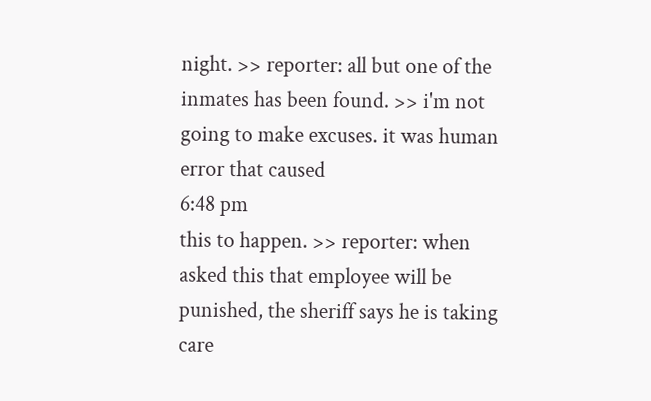night. >> reporter: all but one of the inmates has been found. >> i'm not going to make excuses. it was human error that caused
6:48 pm
this to happen. >> reporter: when asked this that employee will be punished, the sheriff says he is taking care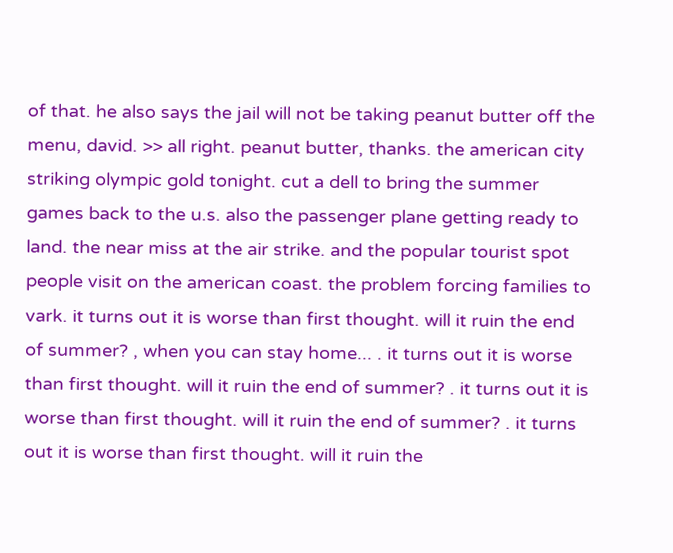of that. he also says the jail will not be taking peanut butter off the menu, david. >> all right. peanut butter, thanks. the american city striking olympic gold tonight. cut a dell to bring the summer games back to the u.s. also the passenger plane getting ready to land. the near miss at the air strike. and the popular tourist spot people visit on the american coast. the problem forcing families to vark. it turns out it is worse than first thought. will it ruin the end of summer? , when you can stay home... . it turns out it is worse than first thought. will it ruin the end of summer? . it turns out it is worse than first thought. will it ruin the end of summer? . it turns out it is worse than first thought. will it ruin the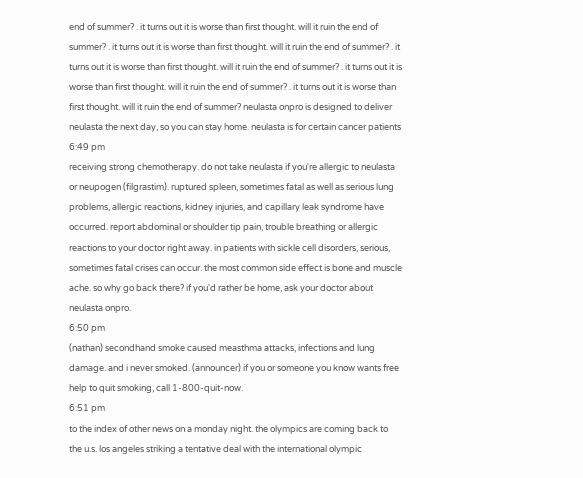end of summer? . it turns out it is worse than first thought. will it ruin the end of summer? . it turns out it is worse than first thought. will it ruin the end of summer? . it turns out it is worse than first thought. will it ruin the end of summer? . it turns out it is worse than first thought. will it ruin the end of summer? . it turns out it is worse than first thought. will it ruin the end of summer? neulasta onpro is designed to deliver neulasta the next day, so you can stay home. neulasta is for certain cancer patients
6:49 pm
receiving strong chemotherapy. do not take neulasta if you're allergic to neulasta or neupogen (filgrastim). ruptured spleen, sometimes fatal as well as serious lung problems, allergic reactions, kidney injuries, and capillary leak syndrome have occurred. report abdominal or shoulder tip pain, trouble breathing or allergic reactions to your doctor right away. in patients with sickle cell disorders, serious, sometimes fatal crises can occur. the most common side effect is bone and muscle ache. so why go back there? if you'd rather be home, ask your doctor about neulasta onpro.
6:50 pm
(nathan) secondhand smoke caused measthma attacks, infections and lung damage. and i never smoked. (announcer) if you or someone you know wants free help to quit smoking, call 1-800-quit-now.
6:51 pm
to the index of other news on a monday night. the olympics are coming back to the u.s. los angeles striking a tentative deal with the international olympic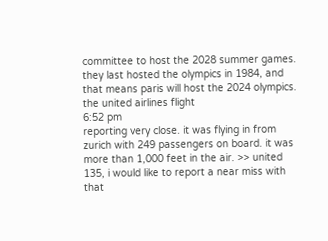committee to host the 2028 summer games. they last hosted the olympics in 1984, and that means paris will host the 2024 olympics. the united airlines flight
6:52 pm
reporting very close. it was flying in from zurich with 249 passengers on board. it was more than 1,000 feet in the air. >> united 135, i would like to report a near miss with that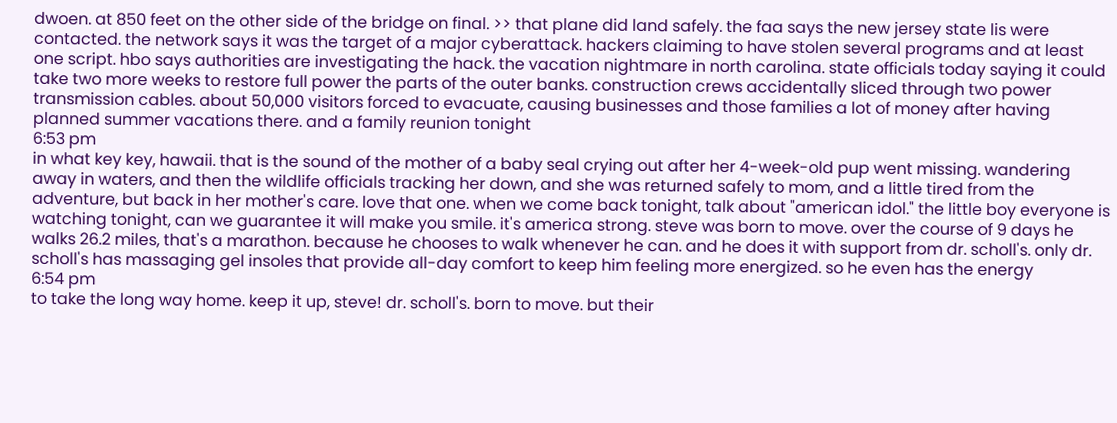dwoen. at 850 feet on the other side of the bridge on final. >> that plane did land safely. the faa says the new jersey state lis were contacted. the network says it was the target of a major cyberattack. hackers claiming to have stolen several programs and at least one script. hbo says authorities are investigating the hack. the vacation nightmare in north carolina. state officials today saying it could take two more weeks to restore full power the parts of the outer banks. construction crews accidentally sliced through two power transmission cables. about 50,000 visitors forced to evacuate, causing businesses and those families a lot of money after having planned summer vacations there. and a family reunion tonight
6:53 pm
in what key key, hawaii. that is the sound of the mother of a baby seal crying out after her 4-week-old pup went missing. wandering away in waters, and then the wildlife officials tracking her down, and she was returned safely to mom, and a little tired from the adventure, but back in her mother's care. love that one. when we come back tonight, talk about "american idol." the little boy everyone is watching tonight, can we guarantee it will make you smile. it's america strong. steve was born to move. over the course of 9 days he walks 26.2 miles, that's a marathon. because he chooses to walk whenever he can. and he does it with support from dr. scholl's. only dr. scholl's has massaging gel insoles that provide all-day comfort to keep him feeling more energized. so he even has the energy
6:54 pm
to take the long way home. keep it up, steve! dr. scholl's. born to move. but their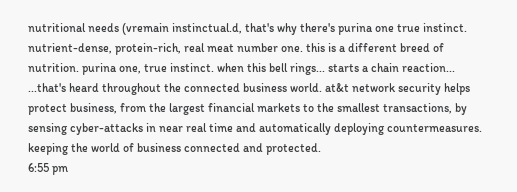nutritional needs (vremain instinctual.d, that's why there's purina one true instinct. nutrient-dense, protein-rich, real meat number one. this is a different breed of nutrition. purina one, true instinct. when this bell rings... starts a chain reaction... ...that's heard throughout the connected business world. at&t network security helps protect business, from the largest financial markets to the smallest transactions, by sensing cyber-attacks in near real time and automatically deploying countermeasures. keeping the world of business connected and protected.
6:55 pm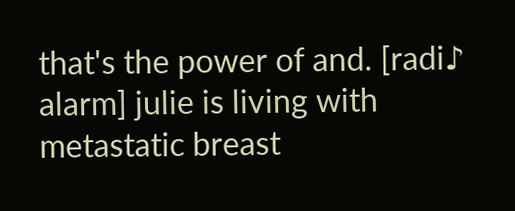that's the power of and. [radi♪ alarm] julie is living with metastatic breast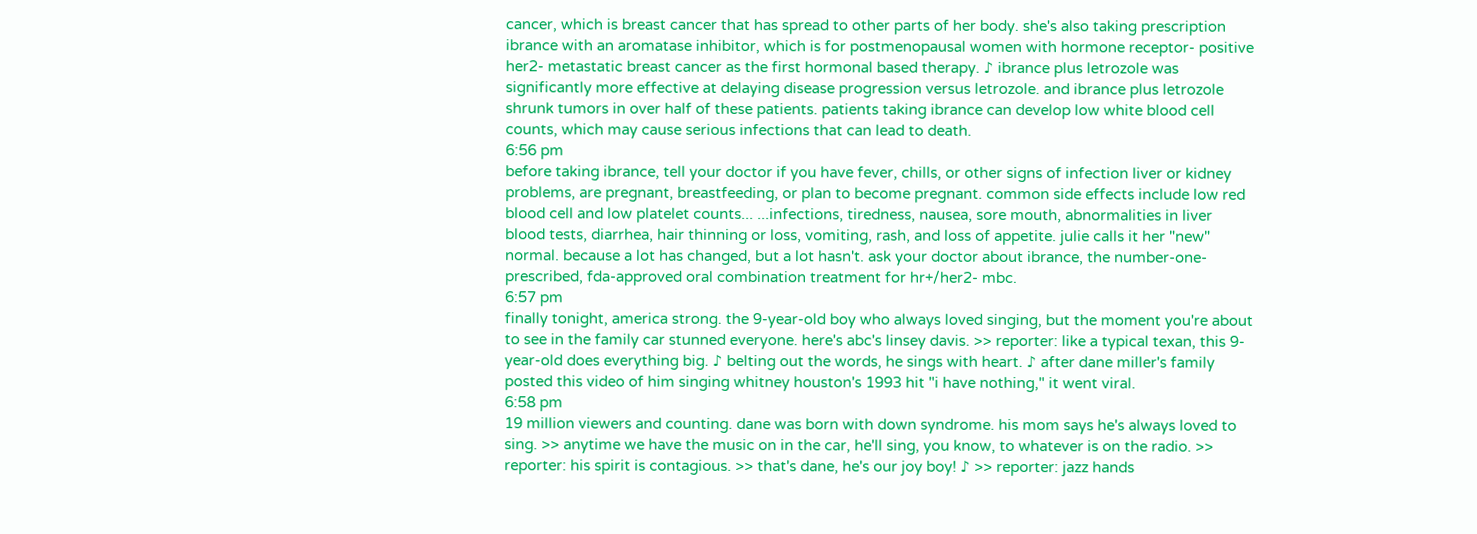cancer, which is breast cancer that has spread to other parts of her body. she's also taking prescription ibrance with an aromatase inhibitor, which is for postmenopausal women with hormone receptor- positive her2- metastatic breast cancer as the first hormonal based therapy. ♪ ibrance plus letrozole was significantly more effective at delaying disease progression versus letrozole. and ibrance plus letrozole shrunk tumors in over half of these patients. patients taking ibrance can develop low white blood cell counts, which may cause serious infections that can lead to death.
6:56 pm
before taking ibrance, tell your doctor if you have fever, chills, or other signs of infection liver or kidney problems, are pregnant, breastfeeding, or plan to become pregnant. common side effects include low red blood cell and low platelet counts... ...infections, tiredness, nausea, sore mouth, abnormalities in liver blood tests, diarrhea, hair thinning or loss, vomiting, rash, and loss of appetite. julie calls it her "new" normal. because a lot has changed, but a lot hasn't. ask your doctor about ibrance, the number-one-prescribed, fda-approved oral combination treatment for hr+/her2- mbc.
6:57 pm
finally tonight, america strong. the 9-year-old boy who always loved singing, but the moment you're about to see in the family car stunned everyone. here's abc's linsey davis. >> reporter: like a typical texan, this 9-year-old does everything big. ♪ belting out the words, he sings with heart. ♪ after dane miller's family posted this video of him singing whitney houston's 1993 hit "i have nothing," it went viral.
6:58 pm
19 million viewers and counting. dane was born with down syndrome. his mom says he's always loved to sing. >> anytime we have the music on in the car, he'll sing, you know, to whatever is on the radio. >> reporter: his spirit is contagious. >> that's dane, he's our joy boy! ♪ >> reporter: jazz hands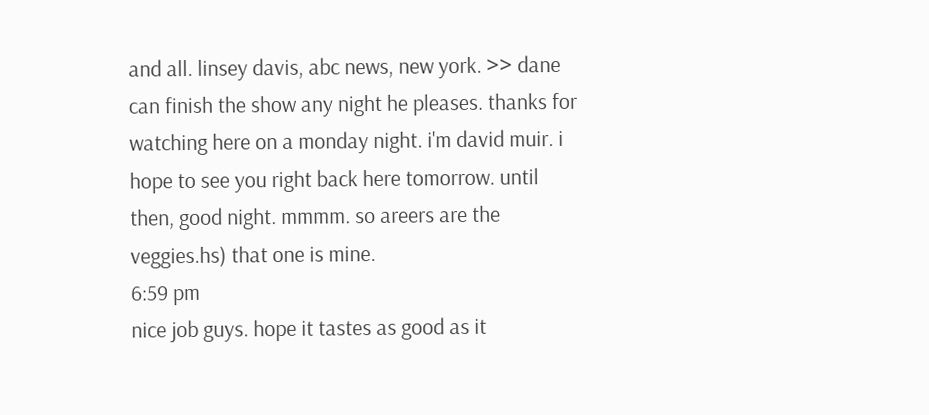and all. linsey davis, abc news, new york. >> dane can finish the show any night he pleases. thanks for watching here on a monday night. i'm david muir. i hope to see you right back here tomorrow. until then, good night. mmmm. so areers are the veggies.hs) that one is mine.
6:59 pm
nice job guys. hope it tastes as good as it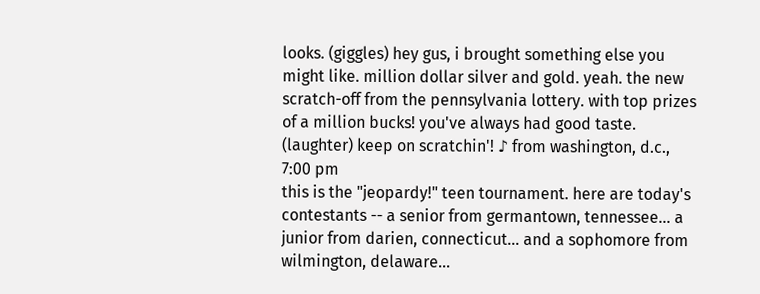looks. (giggles) hey gus, i brought something else you might like. million dollar silver and gold. yeah. the new scratch-off from the pennsylvania lottery. with top prizes of a million bucks! you've always had good taste. (laughter) keep on scratchin'! ♪ from washington, d.c.,
7:00 pm
this is the "jeopardy!" teen tournament. here are today's contestants -- a senior from germantown, tennessee... a junior from darien, connecticut... and a sophomore from wilmington, delaware...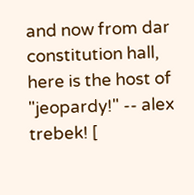and now from dar constitution hall, here is the host of "jeopardy!" -- alex trebek! [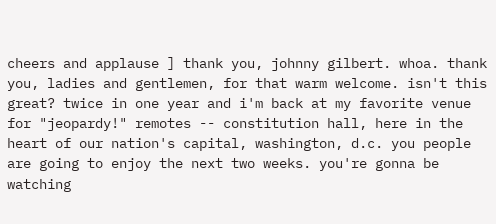cheers and applause ] thank you, johnny gilbert. whoa. thank you, ladies and gentlemen, for that warm welcome. isn't this great? twice in one year and i'm back at my favorite venue for "jeopardy!" remotes -- constitution hall, here in the heart of our nation's capital, washington, d.c. you people are going to enjoy the next two weeks. you're gonna be watching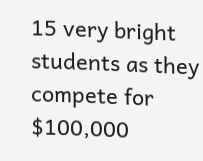15 very bright students as they compete for $100,000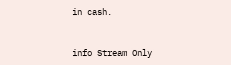in cash.


info Stream Only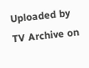Uploaded by TV Archive on